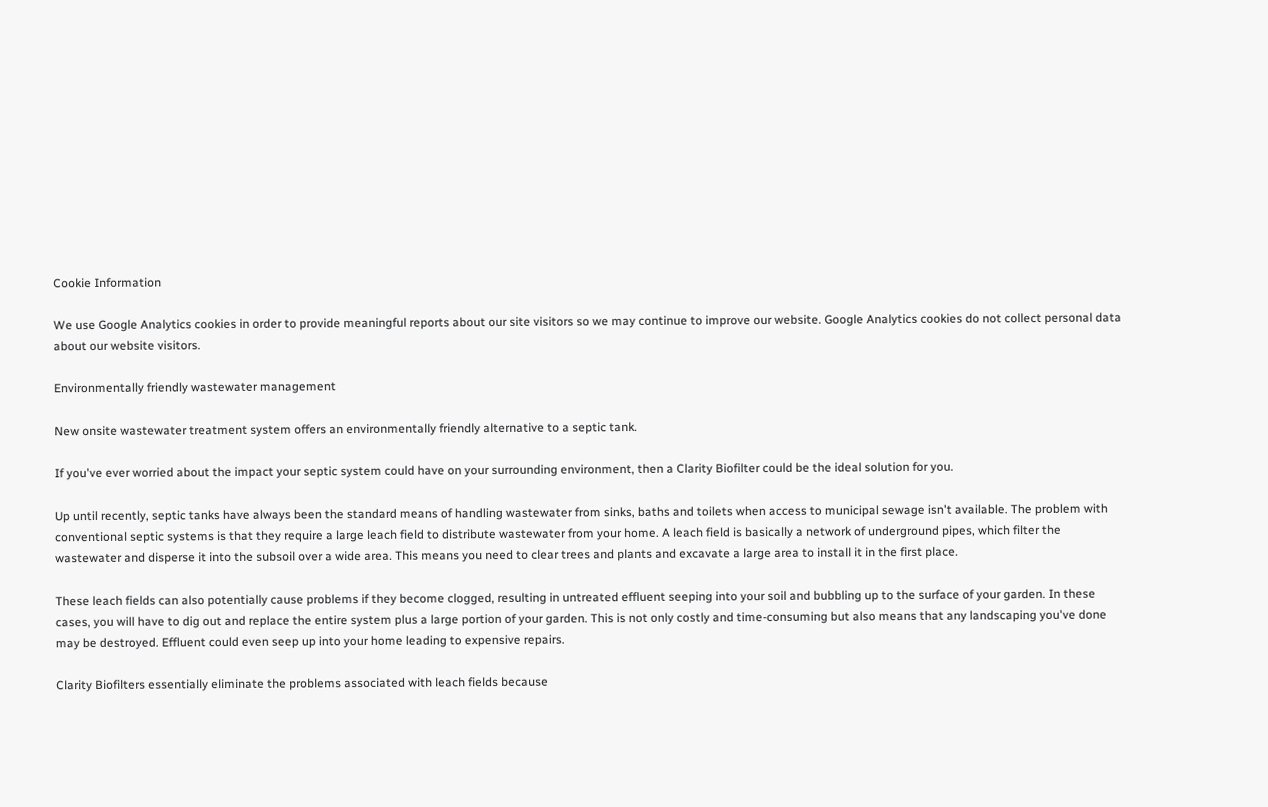Cookie Information

We use Google Analytics cookies in order to provide meaningful reports about our site visitors so we may continue to improve our website. Google Analytics cookies do not collect personal data about our website visitors.

Environmentally friendly wastewater management

New onsite wastewater treatment system offers an environmentally friendly alternative to a septic tank.

If you've ever worried about the impact your septic system could have on your surrounding environment, then a Clarity Biofilter could be the ideal solution for you.

Up until recently, septic tanks have always been the standard means of handling wastewater from sinks, baths and toilets when access to municipal sewage isn't available. The problem with conventional septic systems is that they require a large leach field to distribute wastewater from your home. A leach field is basically a network of underground pipes, which filter the wastewater and disperse it into the subsoil over a wide area. This means you need to clear trees and plants and excavate a large area to install it in the first place.

These leach fields can also potentially cause problems if they become clogged, resulting in untreated effluent seeping into your soil and bubbling up to the surface of your garden. In these cases, you will have to dig out and replace the entire system plus a large portion of your garden. This is not only costly and time-consuming but also means that any landscaping you've done may be destroyed. Effluent could even seep up into your home leading to expensive repairs.

Clarity Biofilters essentially eliminate the problems associated with leach fields because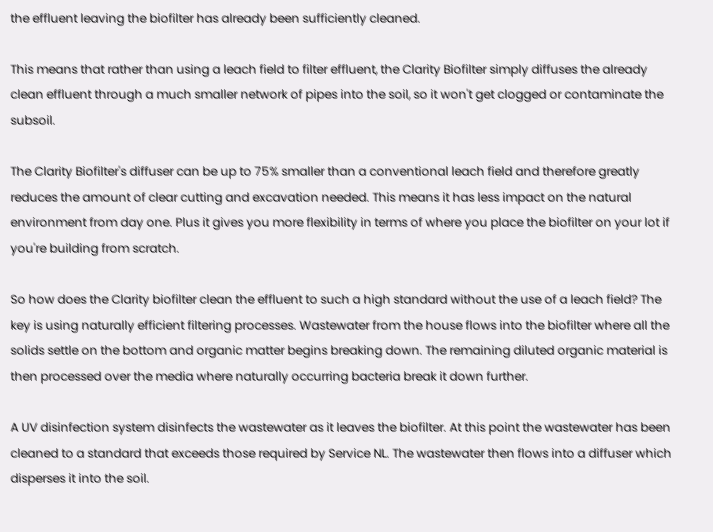the effluent leaving the biofilter has already been sufficiently cleaned.

This means that rather than using a leach field to filter effluent, the Clarity Biofilter simply diffuses the already clean effluent through a much smaller network of pipes into the soil, so it won't get clogged or contaminate the subsoil.

The Clarity Biofilter's diffuser can be up to 75% smaller than a conventional leach field and therefore greatly reduces the amount of clear cutting and excavation needed. This means it has less impact on the natural environment from day one. Plus it gives you more flexibility in terms of where you place the biofilter on your lot if you're building from scratch.

So how does the Clarity biofilter clean the effluent to such a high standard without the use of a leach field? The key is using naturally efficient filtering processes. Wastewater from the house flows into the biofilter where all the solids settle on the bottom and organic matter begins breaking down. The remaining diluted organic material is then processed over the media where naturally occurring bacteria break it down further.

A UV disinfection system disinfects the wastewater as it leaves the biofilter. At this point the wastewater has been cleaned to a standard that exceeds those required by Service NL. The wastewater then flows into a diffuser which disperses it into the soil.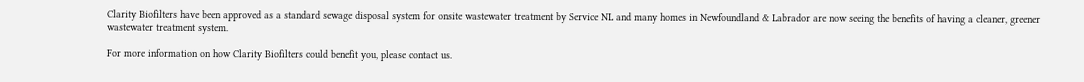Clarity Biofilters have been approved as a standard sewage disposal system for onsite wastewater treatment by Service NL and many homes in Newfoundland & Labrador are now seeing the benefits of having a cleaner, greener wastewater treatment system.

For more information on how Clarity Biofilters could benefit you, please contact us.